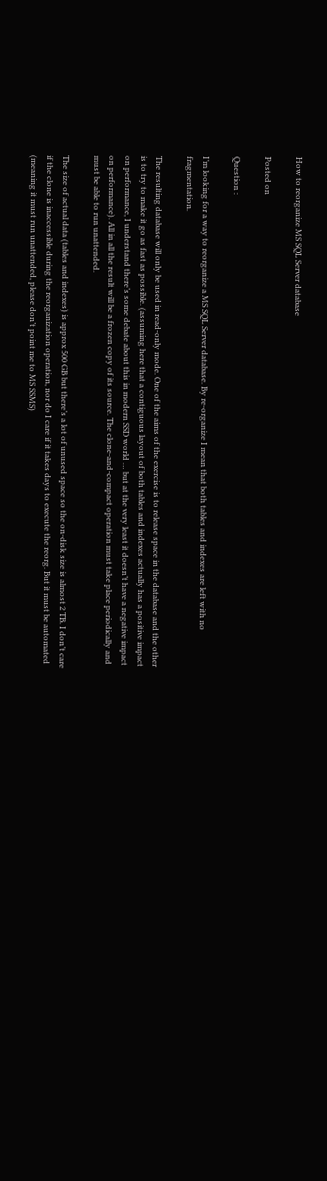How to reorganize MS SQL Server database

Posted on

Question :

I’m looking for a way to reorganize a MS SQL Server database. By re-organize I mean that both tables and indexes are left with no fragmentation.

The resulting database will only be used in read-only mode. One of the aims of the exercise is to release space in the database and the other is to try to make it go as fast as possible. (assuming here that a contiguous layout of both tables and indexes actually has a positive impact on performance, I understand there’s some debate about this in modern SSD world … but at the very least it doesn’t have a negative impact on performance). All in all the result will be a frozen copy of its source. The clone-and-compact operation must take place periodically and must be able to run unattended.

The size of actual data (tables and indexes) is approx 500 GB but there’s a lot of unused space so the on-disk size is almost 2 TB. I don’t care if the clone is inaccessible during the reorganization operation, nor do I care if it takes days to execute the reorg. But it must be automated (meaning it must run unattended, please don’t point me to MS SSMS)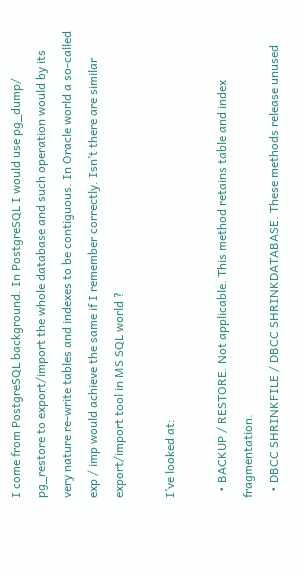I come from PostgreSQL background. In PostgreSQL I would use pg_dump/ pg_restore to export/import the whole database and such operation would by its very nature re-write tables and indexes to be contiguous. In Oracle world a so-called exp / imp would achieve the same if I remember correctly. Isn’t there are similar export/import tool in MS SQL world ?

I’ve looked at:

  • BACKUP / RESTORE. Not applicable. This method retains table and index fragmentation.
  • DBCC SHRINKFILE / DBCC SHRINKDATABASE. These methods release unused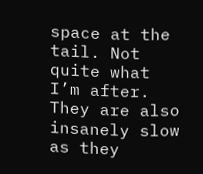space at the tail. Not quite what I’m after. They are also insanely slow as they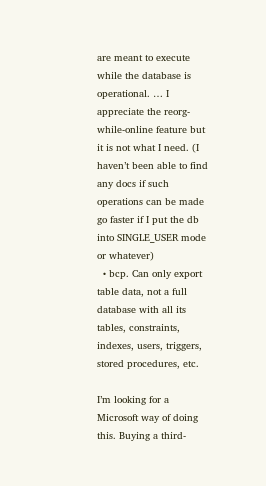are meant to execute while the database is operational. … I appreciate the reorg-while-online feature but it is not what I need. (I haven’t been able to find any docs if such operations can be made go faster if I put the db into SINGLE_USER mode or whatever)
  • bcp. Can only export table data, not a full database with all its tables, constraints, indexes, users, triggers, stored procedures, etc.

I’m looking for a Microsoft way of doing this. Buying a third-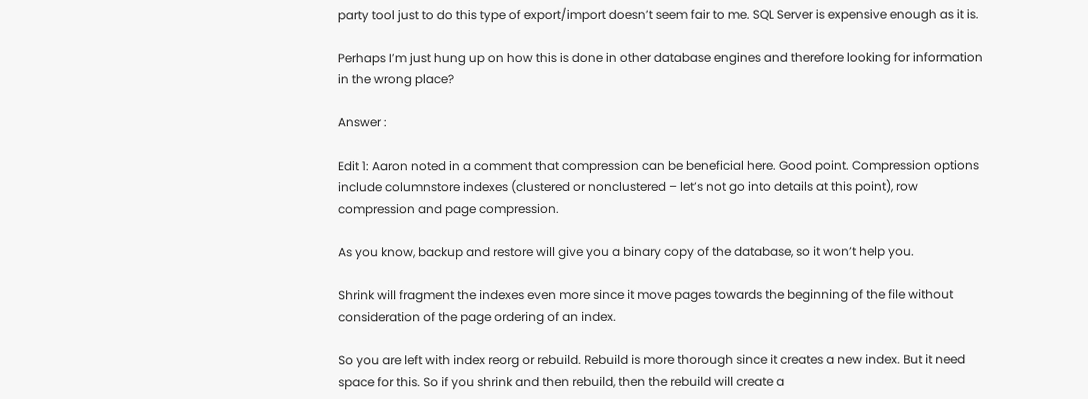party tool just to do this type of export/import doesn’t seem fair to me. SQL Server is expensive enough as it is.

Perhaps I’m just hung up on how this is done in other database engines and therefore looking for information in the wrong place?

Answer :

Edit 1: Aaron noted in a comment that compression can be beneficial here. Good point. Compression options include columnstore indexes (clustered or nonclustered – let’s not go into details at this point), row compression and page compression.

As you know, backup and restore will give you a binary copy of the database, so it won’t help you.

Shrink will fragment the indexes even more since it move pages towards the beginning of the file without consideration of the page ordering of an index.

So you are left with index reorg or rebuild. Rebuild is more thorough since it creates a new index. But it need space for this. So if you shrink and then rebuild, then the rebuild will create a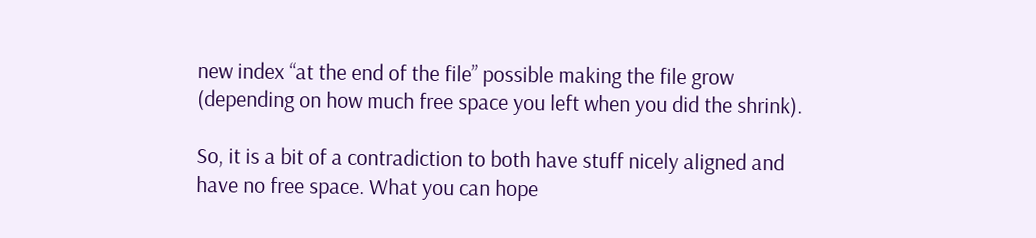new index “at the end of the file” possible making the file grow (depending on how much free space you left when you did the shrink).

So, it is a bit of a contradiction to both have stuff nicely aligned and have no free space. What you can hope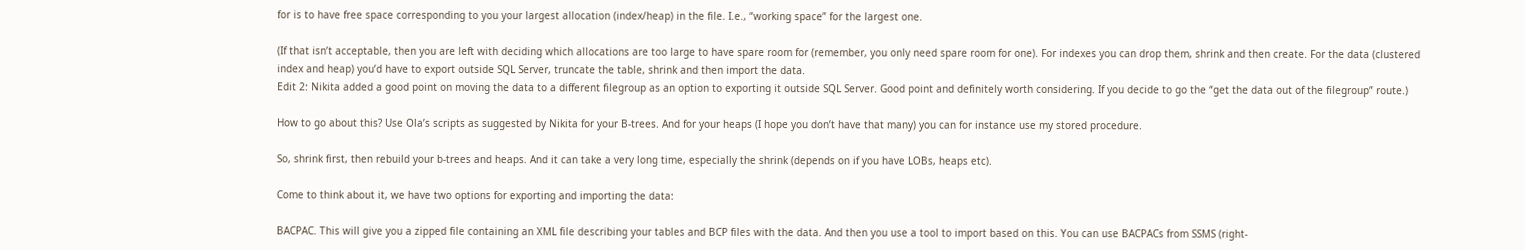for is to have free space corresponding to you your largest allocation (index/heap) in the file. I.e., “working space” for the largest one.

(If that isn’t acceptable, then you are left with deciding which allocations are too large to have spare room for (remember, you only need spare room for one). For indexes you can drop them, shrink and then create. For the data (clustered index and heap) you’d have to export outside SQL Server, truncate the table, shrink and then import the data.
Edit 2: Nikita added a good point on moving the data to a different filegroup as an option to exporting it outside SQL Server. Good point and definitely worth considering. If you decide to go the “get the data out of the filegroup” route.)

How to go about this? Use Ola’s scripts as suggested by Nikita for your B-trees. And for your heaps (I hope you don’t have that many) you can for instance use my stored procedure.

So, shrink first, then rebuild your b-trees and heaps. And it can take a very long time, especially the shrink (depends on if you have LOBs, heaps etc).

Come to think about it, we have two options for exporting and importing the data:

BACPAC. This will give you a zipped file containing an XML file describing your tables and BCP files with the data. And then you use a tool to import based on this. You can use BACPACs from SSMS (right-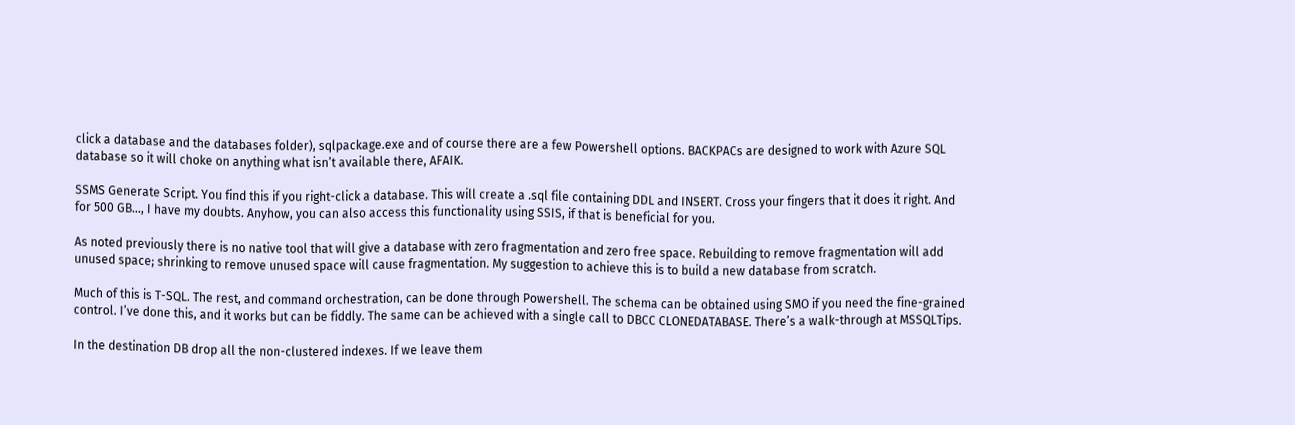click a database and the databases folder), sqlpackage.exe and of course there are a few Powershell options. BACKPACs are designed to work with Azure SQL database so it will choke on anything what isn’t available there, AFAIK.

SSMS Generate Script. You find this if you right-click a database. This will create a .sql file containing DDL and INSERT. Cross your fingers that it does it right. And for 500 GB…, I have my doubts. Anyhow, you can also access this functionality using SSIS, if that is beneficial for you.

As noted previously there is no native tool that will give a database with zero fragmentation and zero free space. Rebuilding to remove fragmentation will add unused space; shrinking to remove unused space will cause fragmentation. My suggestion to achieve this is to build a new database from scratch.

Much of this is T-SQL. The rest, and command orchestration, can be done through Powershell. The schema can be obtained using SMO if you need the fine-grained control. I’ve done this, and it works but can be fiddly. The same can be achieved with a single call to DBCC CLONEDATABASE. There’s a walk-through at MSSQLTips.

In the destination DB drop all the non-clustered indexes. If we leave them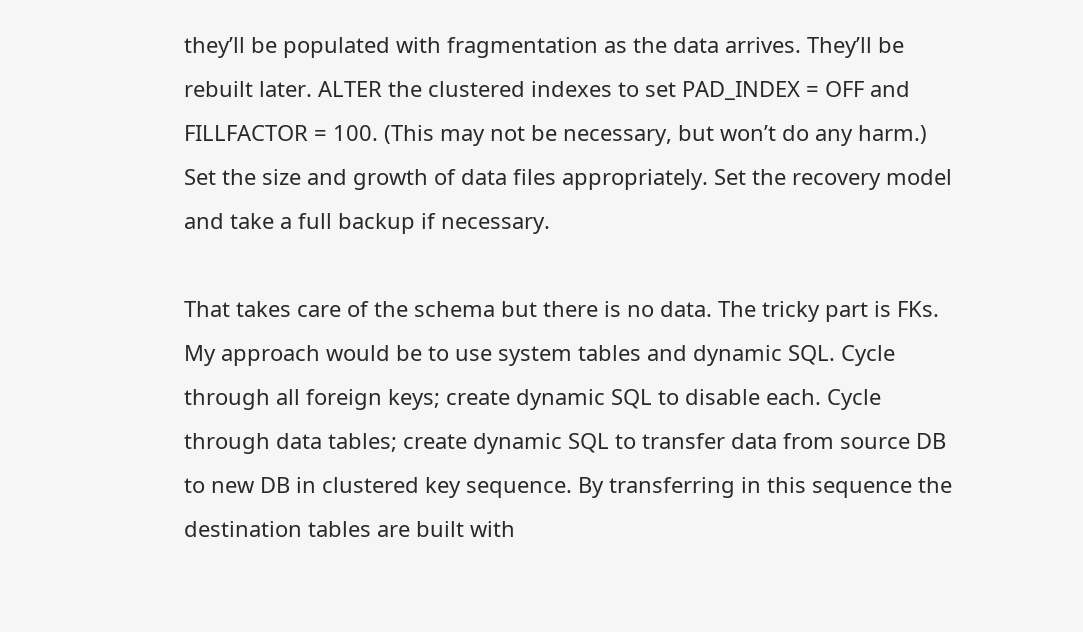they’ll be populated with fragmentation as the data arrives. They’ll be rebuilt later. ALTER the clustered indexes to set PAD_INDEX = OFF and FILLFACTOR = 100. (This may not be necessary, but won’t do any harm.) Set the size and growth of data files appropriately. Set the recovery model and take a full backup if necessary.

That takes care of the schema but there is no data. The tricky part is FKs. My approach would be to use system tables and dynamic SQL. Cycle through all foreign keys; create dynamic SQL to disable each. Cycle through data tables; create dynamic SQL to transfer data from source DB to new DB in clustered key sequence. By transferring in this sequence the destination tables are built with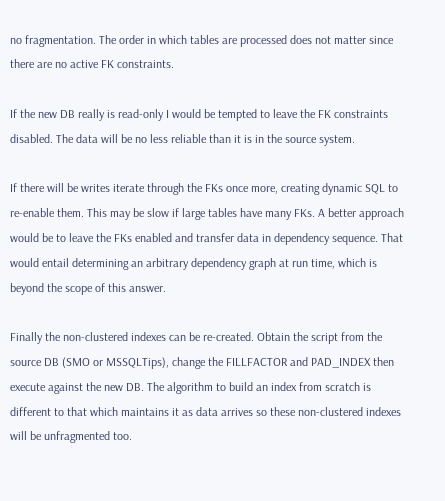no fragmentation. The order in which tables are processed does not matter since there are no active FK constraints.

If the new DB really is read-only I would be tempted to leave the FK constraints disabled. The data will be no less reliable than it is in the source system.

If there will be writes iterate through the FKs once more, creating dynamic SQL to re-enable them. This may be slow if large tables have many FKs. A better approach would be to leave the FKs enabled and transfer data in dependency sequence. That would entail determining an arbitrary dependency graph at run time, which is beyond the scope of this answer.

Finally the non-clustered indexes can be re-created. Obtain the script from the source DB (SMO or MSSQLTips), change the FILLFACTOR and PAD_INDEX then execute against the new DB. The algorithm to build an index from scratch is different to that which maintains it as data arrives so these non-clustered indexes will be unfragmented too.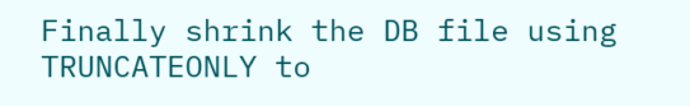Finally shrink the DB file using TRUNCATEONLY to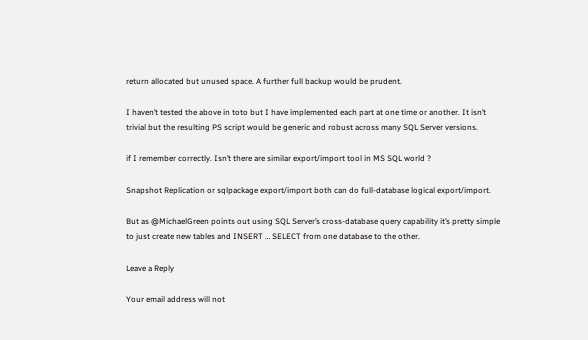return allocated but unused space. A further full backup would be prudent.

I haven’t tested the above in toto but I have implemented each part at one time or another. It isn’t trivial but the resulting PS script would be generic and robust across many SQL Server versions.

if I remember correctly. Isn’t there are similar export/import tool in MS SQL world ?

Snapshot Replication or sqlpackage export/import both can do full-database logical export/import.

But as @MichaelGreen points out using SQL Server’s cross-database query capability it’s pretty simple to just create new tables and INSERT … SELECT from one database to the other.

Leave a Reply

Your email address will not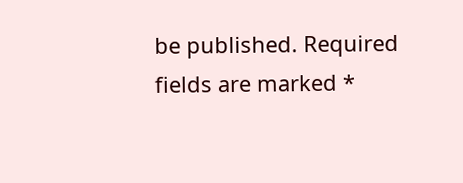be published. Required fields are marked *